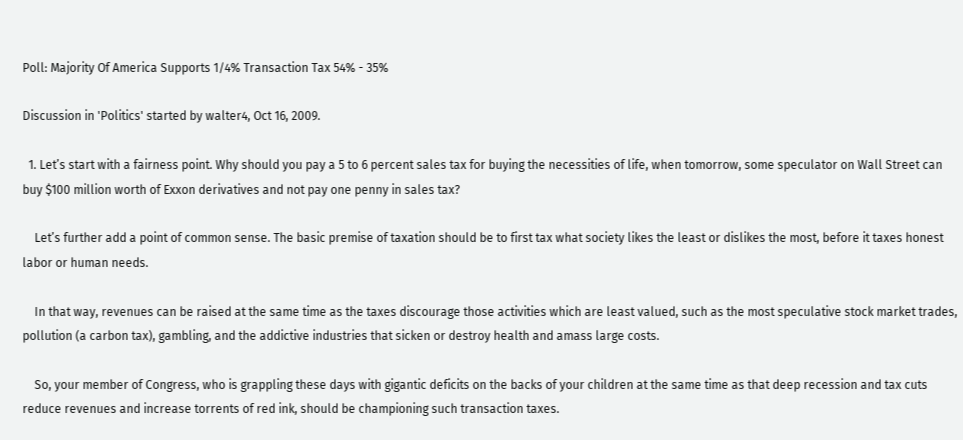Poll: Majority Of America Supports 1/4% Transaction Tax 54% - 35%

Discussion in 'Politics' started by walter4, Oct 16, 2009.

  1. Let’s start with a fairness point. Why should you pay a 5 to 6 percent sales tax for buying the necessities of life, when tomorrow, some speculator on Wall Street can buy $100 million worth of Exxon derivatives and not pay one penny in sales tax?

    Let’s further add a point of common sense. The basic premise of taxation should be to first tax what society likes the least or dislikes the most, before it taxes honest labor or human needs.

    In that way, revenues can be raised at the same time as the taxes discourage those activities which are least valued, such as the most speculative stock market trades, pollution (a carbon tax), gambling, and the addictive industries that sicken or destroy health and amass large costs.

    So, your member of Congress, who is grappling these days with gigantic deficits on the backs of your children at the same time as that deep recession and tax cuts reduce revenues and increase torrents of red ink, should be championing such transaction taxes.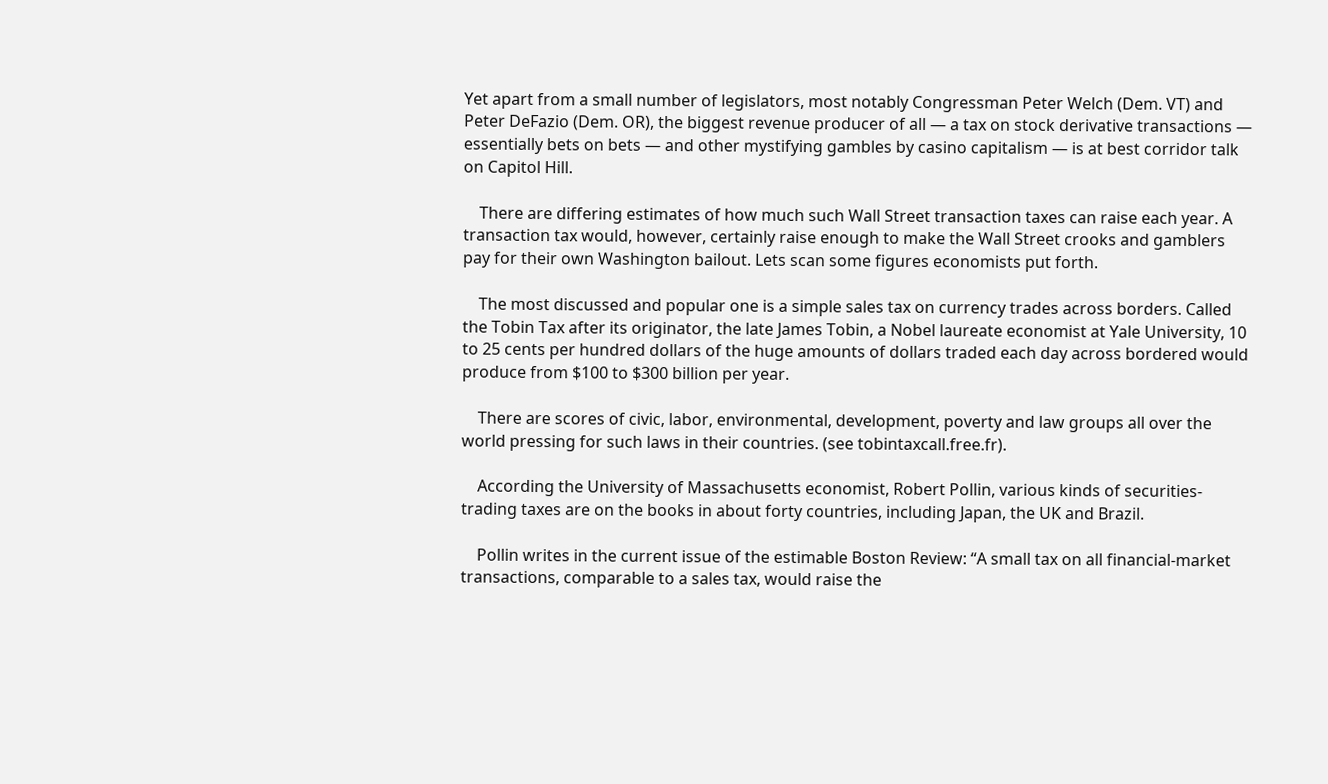Yet apart from a small number of legislators, most notably Congressman Peter Welch (Dem. VT) and Peter DeFazio (Dem. OR), the biggest revenue producer of all — a tax on stock derivative transactions — essentially bets on bets — and other mystifying gambles by casino capitalism — is at best corridor talk on Capitol Hill.

    There are differing estimates of how much such Wall Street transaction taxes can raise each year. A transaction tax would, however, certainly raise enough to make the Wall Street crooks and gamblers pay for their own Washington bailout. Lets scan some figures economists put forth.

    The most discussed and popular one is a simple sales tax on currency trades across borders. Called the Tobin Tax after its originator, the late James Tobin, a Nobel laureate economist at Yale University, 10 to 25 cents per hundred dollars of the huge amounts of dollars traded each day across bordered would produce from $100 to $300 billion per year.

    There are scores of civic, labor, environmental, development, poverty and law groups all over the world pressing for such laws in their countries. (see tobintaxcall.free.fr).

    According the University of Massachusetts economist, Robert Pollin, various kinds of securities-trading taxes are on the books in about forty countries, including Japan, the UK and Brazil.

    Pollin writes in the current issue of the estimable Boston Review: “A small tax on all financial-market transactions, comparable to a sales tax, would raise the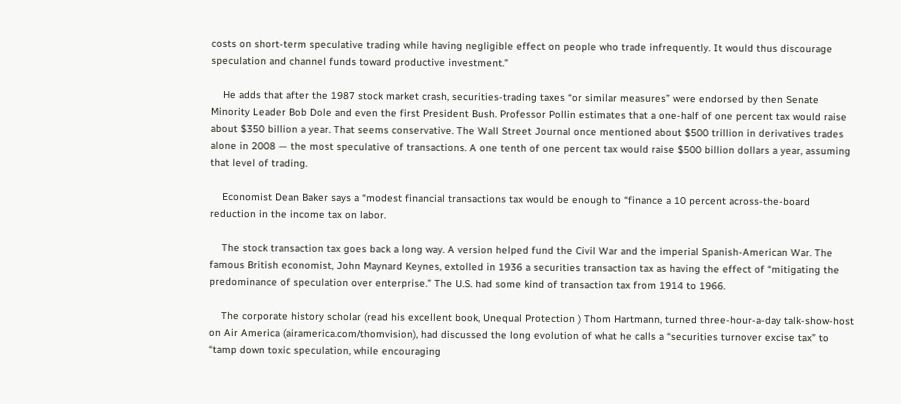costs on short-term speculative trading while having negligible effect on people who trade infrequently. It would thus discourage speculation and channel funds toward productive investment.”

    He adds that after the 1987 stock market crash, securities-trading taxes “or similar measures” were endorsed by then Senate Minority Leader Bob Dole and even the first President Bush. Professor Pollin estimates that a one-half of one percent tax would raise about $350 billion a year. That seems conservative. The Wall Street Journal once mentioned about $500 trillion in derivatives trades alone in 2008 — the most speculative of transactions. A one tenth of one percent tax would raise $500 billion dollars a year, assuming that level of trading.

    Economist Dean Baker says a “modest financial transactions tax would be enough to “finance a 10 percent across-the-board reduction in the income tax on labor.

    The stock transaction tax goes back a long way. A version helped fund the Civil War and the imperial Spanish-American War. The famous British economist, John Maynard Keynes, extolled in 1936 a securities transaction tax as having the effect of “mitigating the predominance of speculation over enterprise.” The U.S. had some kind of transaction tax from 1914 to 1966.

    The corporate history scholar (read his excellent book, Unequal Protection ) Thom Hartmann, turned three-hour-a-day talk-show-host on Air America (airamerica.com/thomvision), had discussed the long evolution of what he calls a “securities turnover excise tax” to “tamp down toxic speculation, while encouraging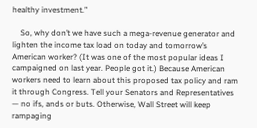healthy investment.”

    So, why don’t we have such a mega-revenue generator and lighten the income tax load on today and tomorrow’s American worker? (It was one of the most popular ideas I campaigned on last year. People got it.) Because American workers need to learn about this proposed tax policy and ram it through Congress. Tell your Senators and Representatives — no ifs, ands or buts. Otherwise, Wall Street will keep rampaging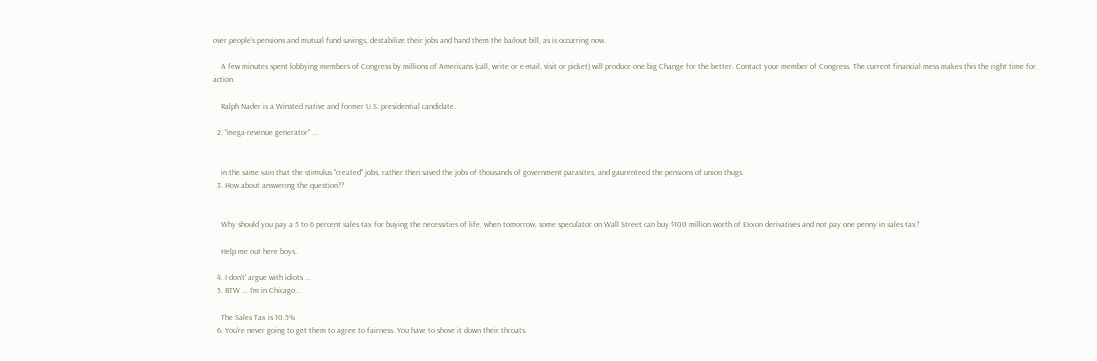over people’s pensions and mutual fund savings, destabilize their jobs and hand them the bailout bill, as is occurring now.

    A few minutes spent lobbying members of Congress by millions of Americans (call, write or e-mail, visit or picket) will produce one big Change for the better. Contact your member of Congress. The current financial mess makes this the right time for action.

    Ralph Nader is a Winsted native and former U.S. presidential candidate.

  2. "mega-revenue generator" ...


    in the same vain that the stimulus "created" jobs, rather then saved the jobs of thousands of government parasites, and gaurenteed the pensions of union thugs.
  3. How about answering the question??


    Why should you pay a 5 to 6 percent sales tax for buying the necessities of life, when tomorrow, some speculator on Wall Street can buy $100 million worth of Exxon derivatives and not pay one penny in sales tax?

    Help me out here boys..

  4. I don't' argue with idiots ...
  5. BTW ... I'm in Chicago...

    The Sales Tax is 10.5%
  6. You're never going to get them to agree to fairness. You have to shove it down their throats.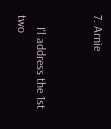7. Arnie


    I'l address the 1st two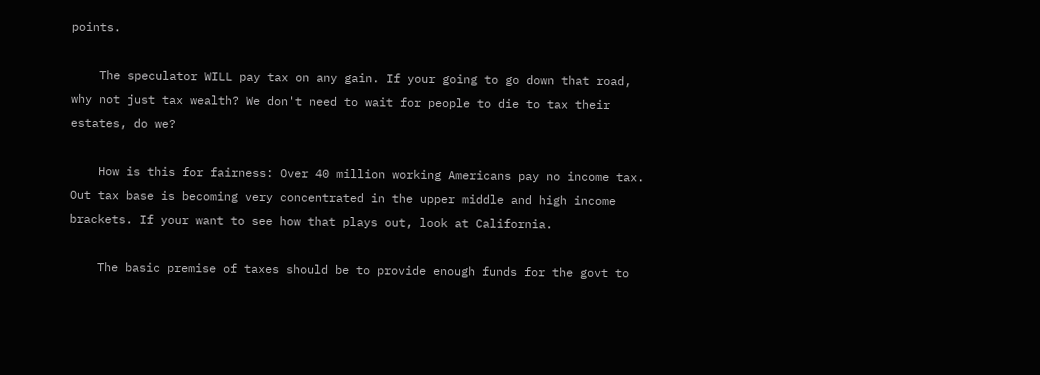points.

    The speculator WILL pay tax on any gain. If your going to go down that road, why not just tax wealth? We don't need to wait for people to die to tax their estates, do we?

    How is this for fairness: Over 40 million working Americans pay no income tax. Out tax base is becoming very concentrated in the upper middle and high income brackets. If your want to see how that plays out, look at California.

    The basic premise of taxes should be to provide enough funds for the govt to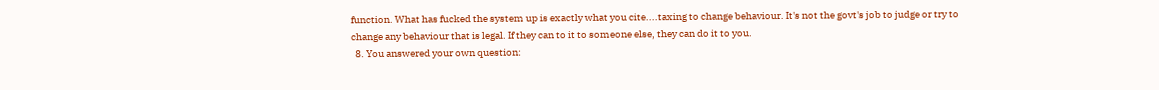function. What has fucked the system up is exactly what you cite....taxing to change behaviour. It's not the govt's job to judge or try to change any behaviour that is legal. If they can to it to someone else, they can do it to you.
  8. You answered your own question: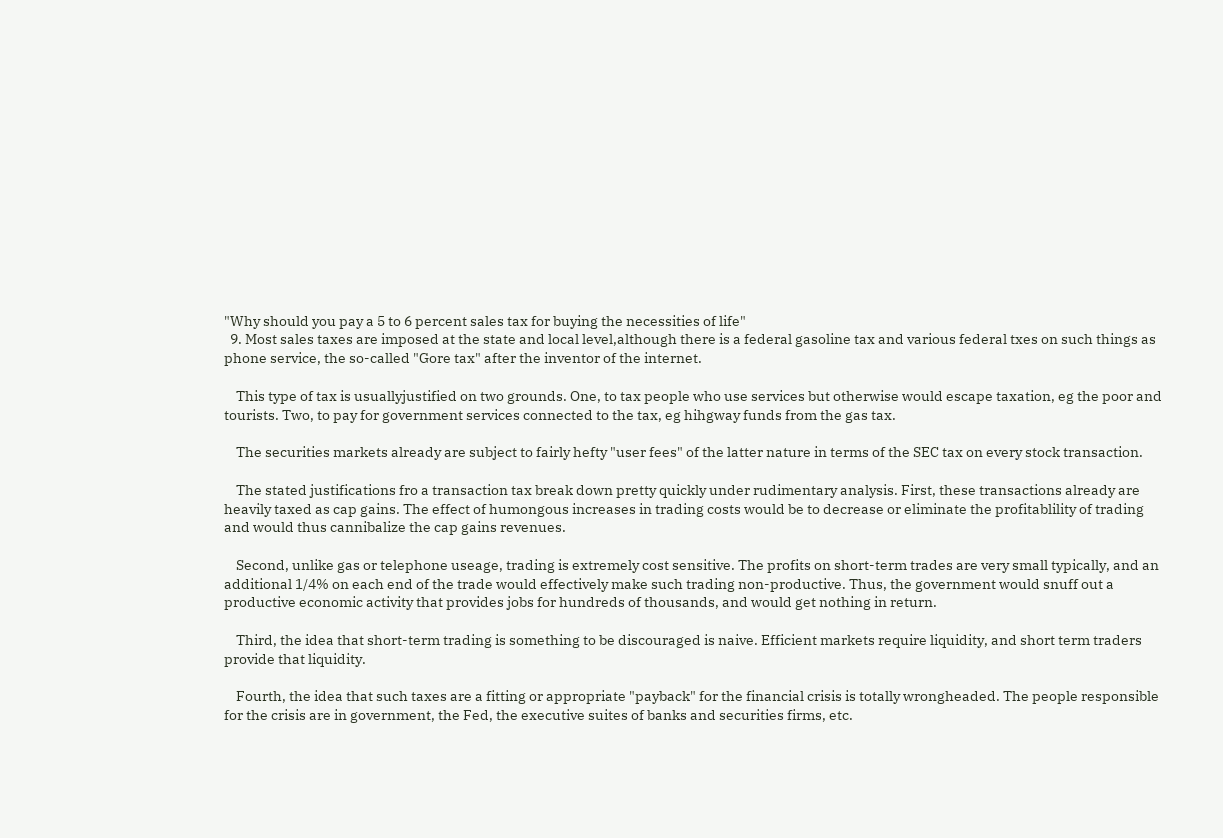"Why should you pay a 5 to 6 percent sales tax for buying the necessities of life"
  9. Most sales taxes are imposed at the state and local level,although there is a federal gasoline tax and various federal txes on such things as phone service, the so-called "Gore tax" after the inventor of the internet.

    This type of tax is usuallyjustified on two grounds. One, to tax people who use services but otherwise would escape taxation, eg the poor and tourists. Two, to pay for government services connected to the tax, eg hihgway funds from the gas tax.

    The securities markets already are subject to fairly hefty "user fees" of the latter nature in terms of the SEC tax on every stock transaction.

    The stated justifications fro a transaction tax break down pretty quickly under rudimentary analysis. First, these transactions already are heavily taxed as cap gains. The effect of humongous increases in trading costs would be to decrease or eliminate the profitablility of trading and would thus cannibalize the cap gains revenues.

    Second, unlike gas or telephone useage, trading is extremely cost sensitive. The profits on short-term trades are very small typically, and an additional 1/4% on each end of the trade would effectively make such trading non-productive. Thus, the government would snuff out a productive economic activity that provides jobs for hundreds of thousands, and would get nothing in return.

    Third, the idea that short-term trading is something to be discouraged is naive. Efficient markets require liquidity, and short term traders provide that liquidity.

    Fourth, the idea that such taxes are a fitting or appropriate "payback" for the financial crisis is totally wrongheaded. The people responsible for the crisis are in government, the Fed, the executive suites of banks and securities firms, etc.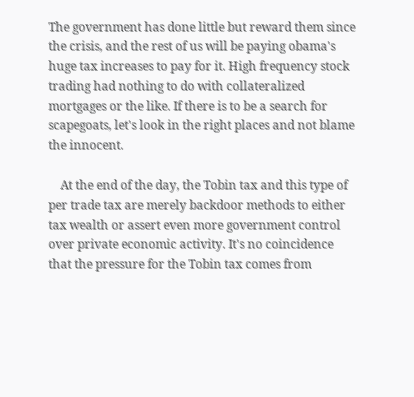The government has done little but reward them since the crisis, and the rest of us will be paying obama's huge tax increases to pay for it. High frequency stock trading had nothing to do with collateralized mortgages or the like. If there is to be a search for scapegoats, let's look in the right places and not blame the innocent.

    At the end of the day, the Tobin tax and this type of per trade tax are merely backdoor methods to either tax wealth or assert even more government control over private economic activity. It's no coincidence that the pressure for the Tobin tax comes from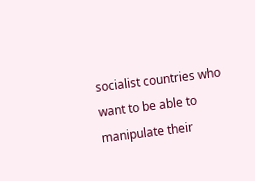socialist countries who want to be able to manipulate their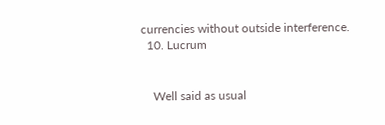currencies without outside interference.
  10. Lucrum


    Well said as usual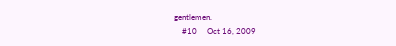gentlemen.
    #10     Oct 16, 2009